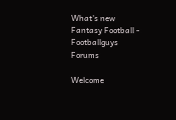What's new
Fantasy Football - Footballguys Forums

Welcome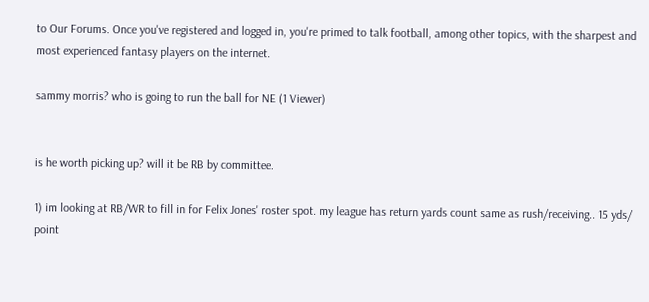to Our Forums. Once you've registered and logged in, you're primed to talk football, among other topics, with the sharpest and most experienced fantasy players on the internet.

sammy morris? who is going to run the ball for NE (1 Viewer)


is he worth picking up? will it be RB by committee.

1) im looking at RB/WR to fill in for Felix Jones' roster spot. my league has return yards count same as rush/receiving.. 15 yds/ point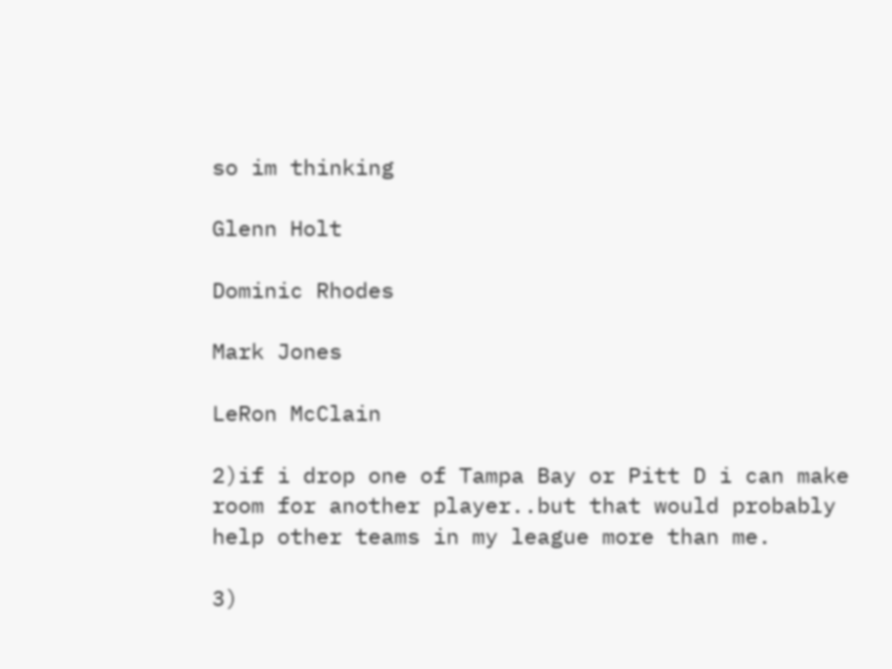so im thinking

Glenn Holt

Dominic Rhodes

Mark Jones

LeRon McClain

2)if i drop one of Tampa Bay or Pitt D i can make room for another player..but that would probably help other teams in my league more than me.

3)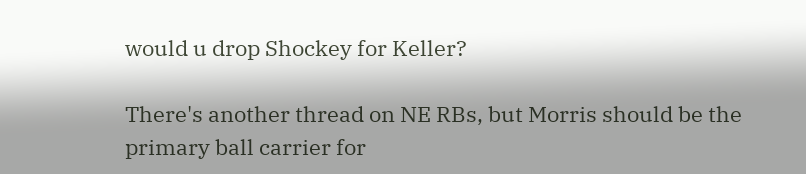would u drop Shockey for Keller?

There's another thread on NE RBs, but Morris should be the primary ball carrier for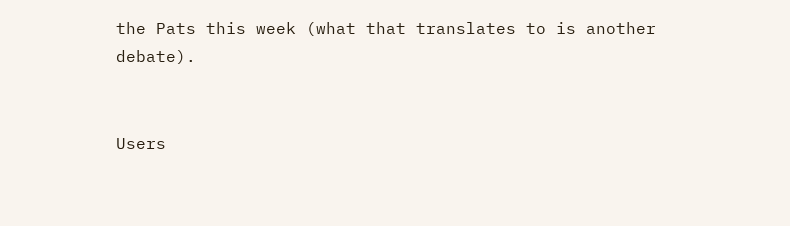the Pats this week (what that translates to is another debate).


Users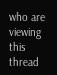who are viewing this thread